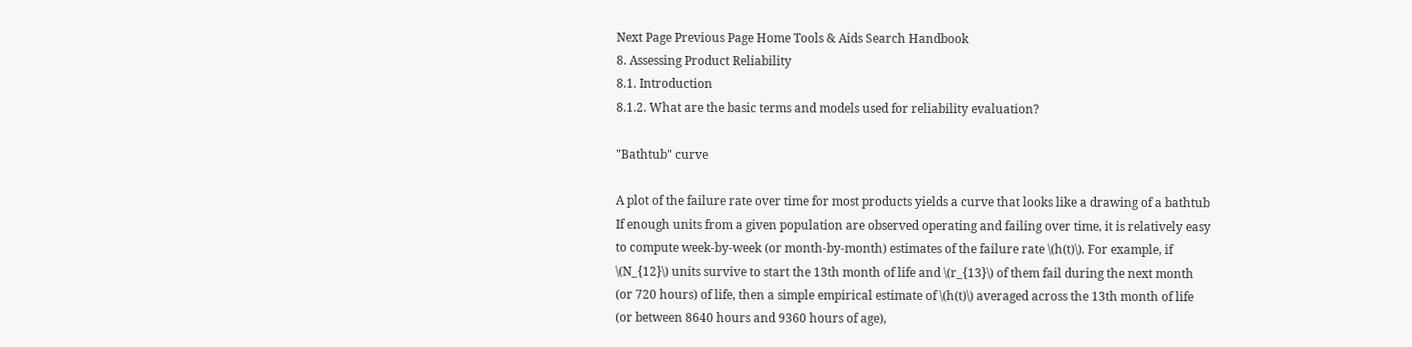Next Page Previous Page Home Tools & Aids Search Handbook
8. Assessing Product Reliability
8.1. Introduction
8.1.2. What are the basic terms and models used for reliability evaluation?

"Bathtub" curve

A plot of the failure rate over time for most products yields a curve that looks like a drawing of a bathtub If enough units from a given population are observed operating and failing over time, it is relatively easy to compute week-by-week (or month-by-month) estimates of the failure rate \(h(t)\). For example, if \(N_{12}\) units survive to start the 13th month of life and \(r_{13}\) of them fail during the next month (or 720 hours) of life, then a simple empirical estimate of \(h(t)\) averaged across the 13th month of life (or between 8640 hours and 9360 hours of age),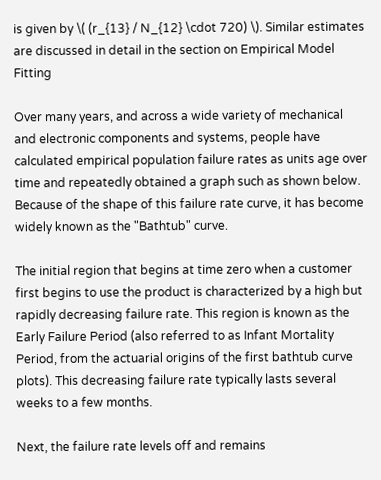is given by \( (r_{13} / N_{12} \cdot 720) \). Similar estimates are discussed in detail in the section on Empirical Model Fitting

Over many years, and across a wide variety of mechanical and electronic components and systems, people have calculated empirical population failure rates as units age over time and repeatedly obtained a graph such as shown below. Because of the shape of this failure rate curve, it has become widely known as the "Bathtub" curve.

The initial region that begins at time zero when a customer first begins to use the product is characterized by a high but rapidly decreasing failure rate. This region is known as the Early Failure Period (also referred to as Infant Mortality Period, from the actuarial origins of the first bathtub curve plots). This decreasing failure rate typically lasts several weeks to a few months.

Next, the failure rate levels off and remains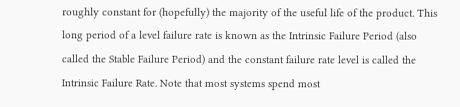roughly constant for (hopefully) the majority of the useful life of the product. This long period of a level failure rate is known as the Intrinsic Failure Period (also called the Stable Failure Period) and the constant failure rate level is called the Intrinsic Failure Rate. Note that most systems spend most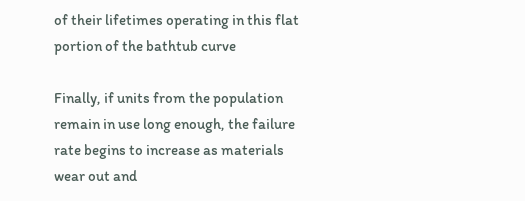of their lifetimes operating in this flat portion of the bathtub curve

Finally, if units from the population remain in use long enough, the failure rate begins to increase as materials wear out and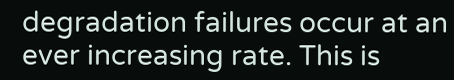degradation failures occur at an ever increasing rate. This is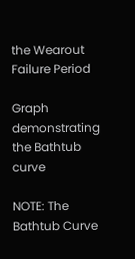the Wearout Failure Period

Graph demonstrating the Bathtub curve

NOTE: The Bathtub Curve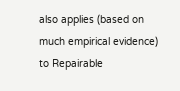also applies (based on much empirical evidence) to Repairable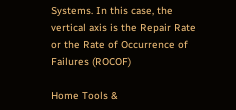Systems. In this case, the vertical axis is the Repair Rate or the Rate of Occurrence of Failures (ROCOF)

Home Tools &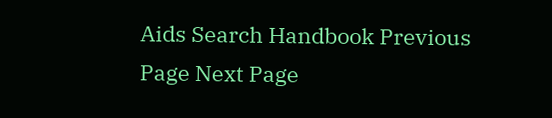Aids Search Handbook Previous Page Next Page